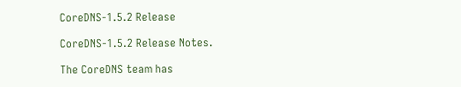CoreDNS-1.5.2 Release

CoreDNS-1.5.2 Release Notes.

The CoreDNS team has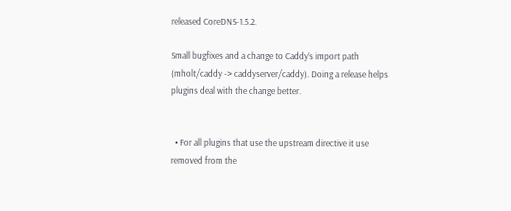released CoreDNS-1.5.2.

Small bugfixes and a change to Caddy’s import path (mholt/caddy -> caddyserver/caddy). Doing a release helps plugins deal with the change better.


  • For all plugins that use the upstream directive it use removed from the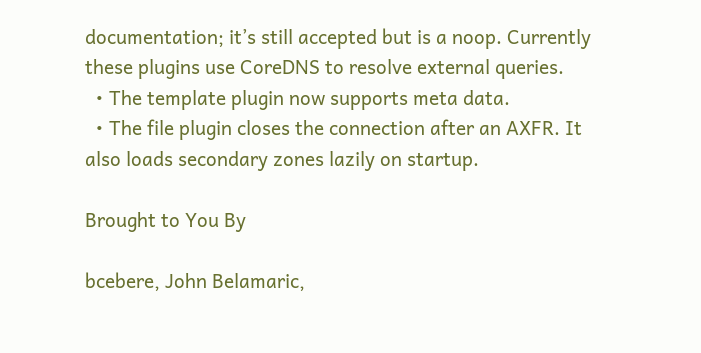documentation; it’s still accepted but is a noop. Currently these plugins use CoreDNS to resolve external queries.
  • The template plugin now supports meta data.
  • The file plugin closes the connection after an AXFR. It also loads secondary zones lazily on startup.

Brought to You By

bcebere, John Belamaric,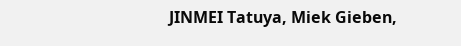JINMEI Tatuya, Miek Gieben,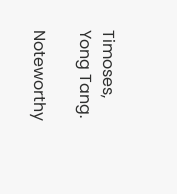Timoses, Yong Tang.

Noteworthy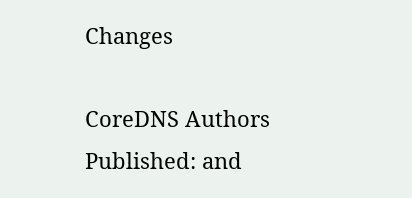Changes

CoreDNS Authors
Published: and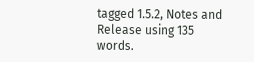tagged 1.5.2, Notes and Release using 135 words.